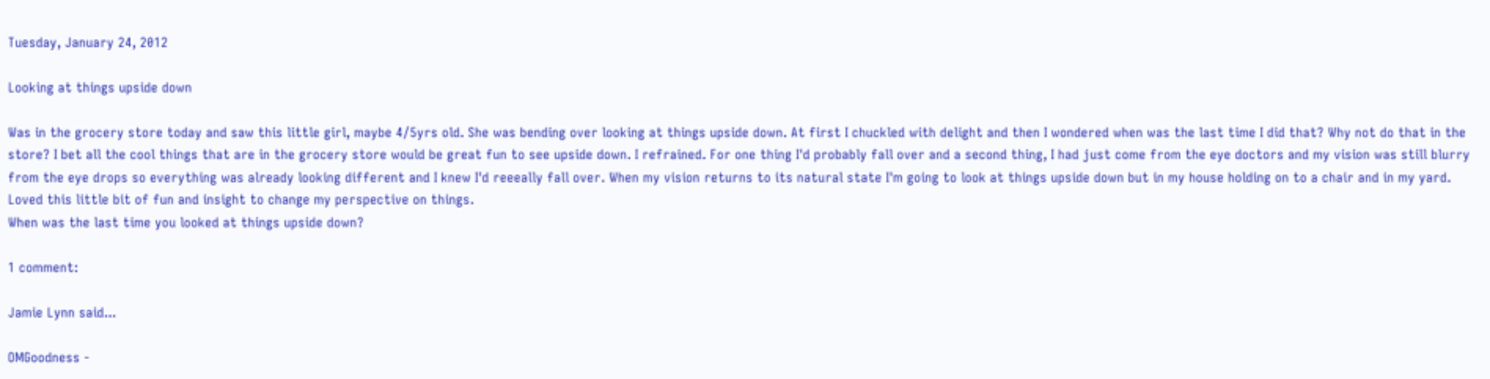Tuesday, January 24, 2012

Looking at things upside down

Was in the grocery store today and saw this little girl, maybe 4/5yrs old. She was bending over looking at things upside down. At first I chuckled with delight and then I wondered when was the last time I did that? Why not do that in the store? I bet all the cool things that are in the grocery store would be great fun to see upside down. I refrained. For one thing I'd probably fall over and a second thing, I had just come from the eye doctors and my vision was still blurry from the eye drops so everything was already looking different and I knew I'd reeeally fall over. When my vision returns to its natural state I'm going to look at things upside down but in my house holding on to a chair and in my yard. Loved this little bit of fun and insight to change my perspective on things.
When was the last time you looked at things upside down?

1 comment:

Jamie Lynn said...

OMGoodness -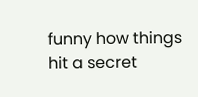funny how things hit a secret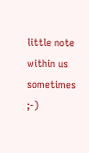little note within us sometimes ;-)